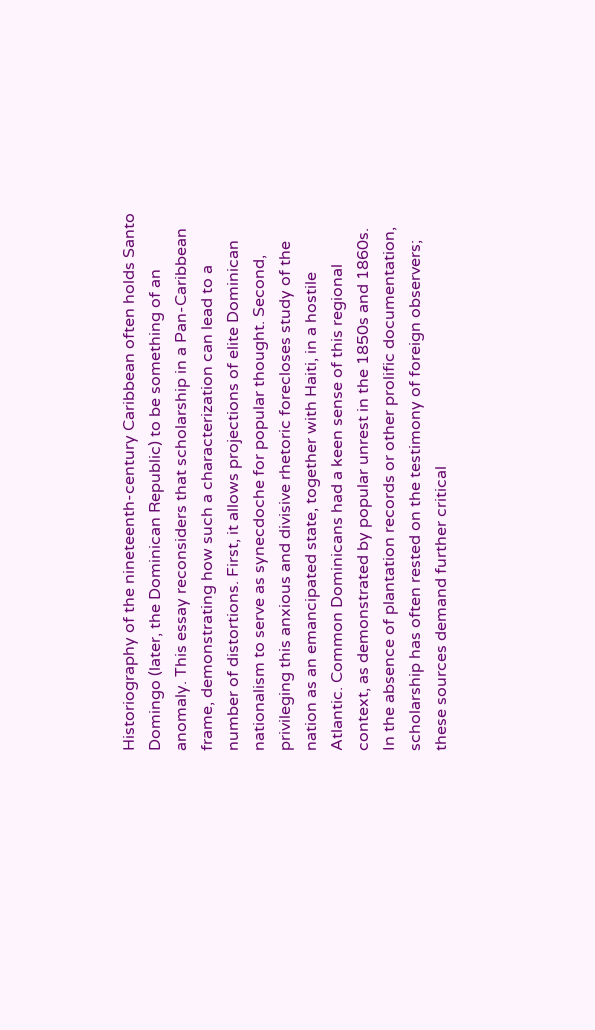Historiography of the nineteenth-century Caribbean often holds Santo Domingo (later, the Dominican Republic) to be something of an anomaly. This essay reconsiders that scholarship in a Pan-Caribbean frame, demonstrating how such a characterization can lead to a number of distortions. First, it allows projections of elite Dominican nationalism to serve as synecdoche for popular thought. Second, privileging this anxious and divisive rhetoric forecloses study of the nation as an emancipated state, together with Haiti, in a hostile Atlantic. Common Dominicans had a keen sense of this regional context, as demonstrated by popular unrest in the 1850s and 1860s. In the absence of plantation records or other prolific documentation, scholarship has often rested on the testimony of foreign observers; these sources demand further critical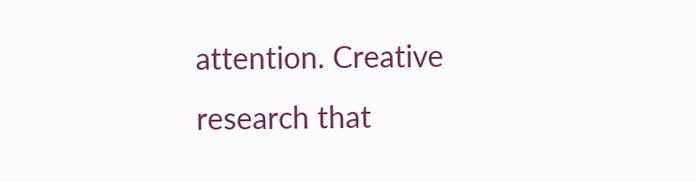attention. Creative research that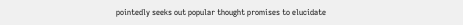pointedly seeks out popular thought promises to elucidate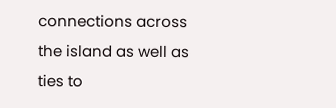connections across the island as well as ties to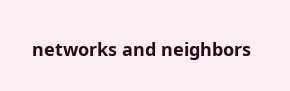networks and neighbors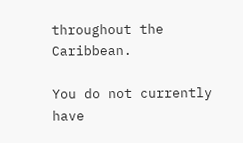throughout the Caribbean.

You do not currently have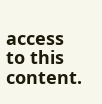access to this content.